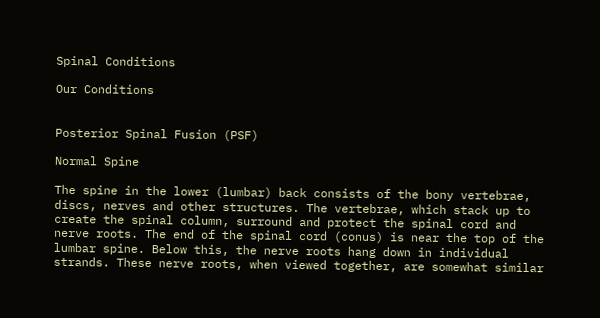Spinal Conditions

Our Conditions


Posterior Spinal Fusion (PSF)

Normal Spine

The spine in the lower (lumbar) back consists of the bony vertebrae, discs, nerves and other structures. The vertebrae, which stack up to create the spinal column, surround and protect the spinal cord and nerve roots. The end of the spinal cord (conus) is near the top of the lumbar spine. Below this, the nerve roots hang down in individual strands. These nerve roots, when viewed together, are somewhat similar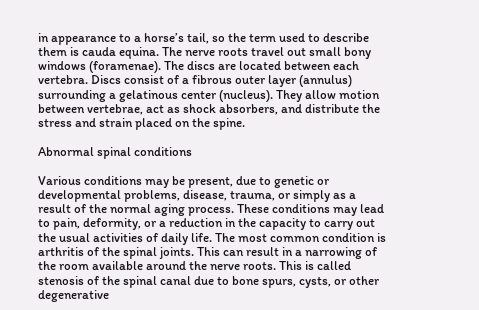in appearance to a horse’s tail, so the term used to describe them is cauda equina. The nerve roots travel out small bony windows (foramenae). The discs are located between each vertebra. Discs consist of a fibrous outer layer (annulus) surrounding a gelatinous center (nucleus). They allow motion between vertebrae, act as shock absorbers, and distribute the stress and strain placed on the spine.

Abnormal spinal conditions

Various conditions may be present, due to genetic or developmental problems, disease, trauma, or simply as a result of the normal aging process. These conditions may lead to pain, deformity, or a reduction in the capacity to carry out the usual activities of daily life. The most common condition is arthritis of the spinal joints. This can result in a narrowing of the room available around the nerve roots. This is called stenosis of the spinal canal due to bone spurs, cysts, or other degenerative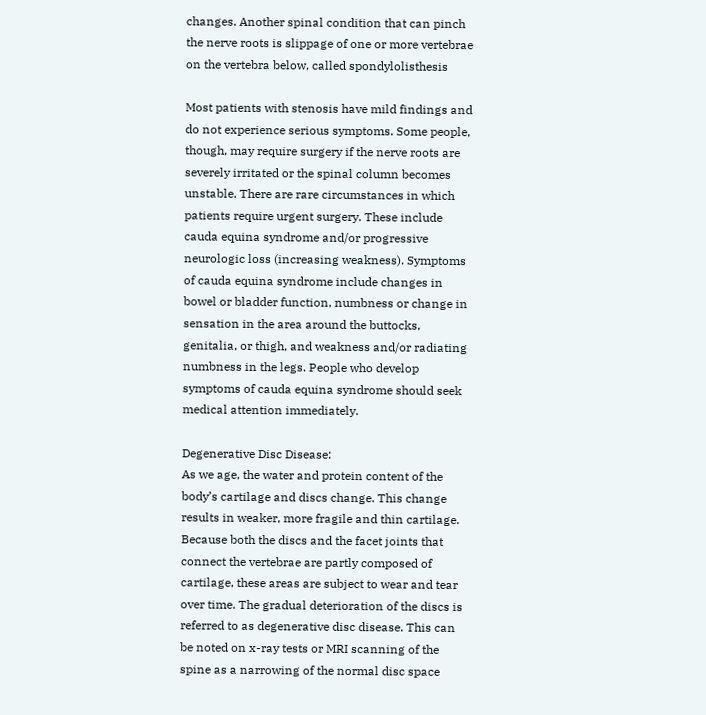changes. Another spinal condition that can pinch the nerve roots is slippage of one or more vertebrae on the vertebra below, called spondylolisthesis

Most patients with stenosis have mild findings and do not experience serious symptoms. Some people, though, may require surgery if the nerve roots are severely irritated or the spinal column becomes unstable. There are rare circumstances in which patients require urgent surgery. These include cauda equina syndrome and/or progressive neurologic loss (increasing weakness). Symptoms of cauda equina syndrome include changes in bowel or bladder function, numbness or change in sensation in the area around the buttocks, genitalia, or thigh, and weakness and/or radiating numbness in the legs. People who develop symptoms of cauda equina syndrome should seek medical attention immediately.

Degenerative Disc Disease:
As we age, the water and protein content of the body’s cartilage and discs change. This change results in weaker, more fragile and thin cartilage. Because both the discs and the facet joints that connect the vertebrae are partly composed of cartilage, these areas are subject to wear and tear over time. The gradual deterioration of the discs is referred to as degenerative disc disease. This can be noted on x-ray tests or MRI scanning of the spine as a narrowing of the normal disc space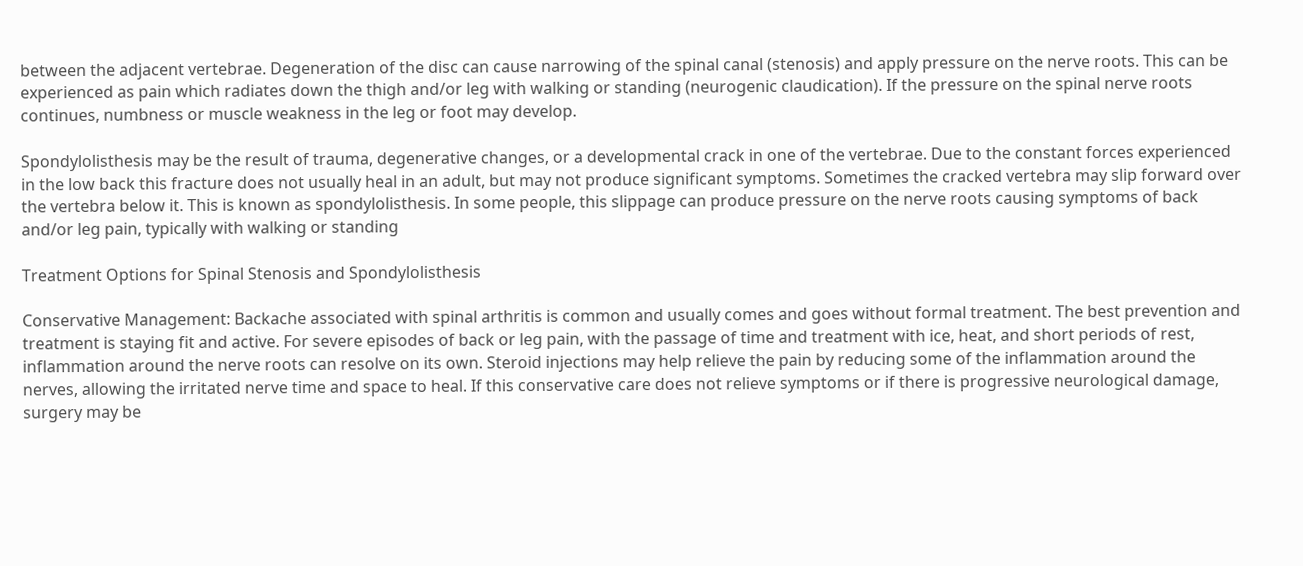between the adjacent vertebrae. Degeneration of the disc can cause narrowing of the spinal canal (stenosis) and apply pressure on the nerve roots. This can be experienced as pain which radiates down the thigh and/or leg with walking or standing (neurogenic claudication). If the pressure on the spinal nerve roots continues, numbness or muscle weakness in the leg or foot may develop.

Spondylolisthesis may be the result of trauma, degenerative changes, or a developmental crack in one of the vertebrae. Due to the constant forces experienced in the low back this fracture does not usually heal in an adult, but may not produce significant symptoms. Sometimes the cracked vertebra may slip forward over the vertebra below it. This is known as spondylolisthesis. In some people, this slippage can produce pressure on the nerve roots causing symptoms of back and/or leg pain, typically with walking or standing

Treatment Options for Spinal Stenosis and Spondylolisthesis

Conservative Management: Backache associated with spinal arthritis is common and usually comes and goes without formal treatment. The best prevention and treatment is staying fit and active. For severe episodes of back or leg pain, with the passage of time and treatment with ice, heat, and short periods of rest, inflammation around the nerve roots can resolve on its own. Steroid injections may help relieve the pain by reducing some of the inflammation around the nerves, allowing the irritated nerve time and space to heal. If this conservative care does not relieve symptoms or if there is progressive neurological damage, surgery may be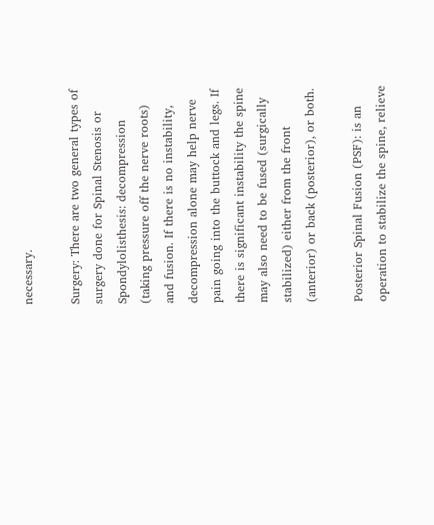necessary.

Surgery: There are two general types of surgery done for Spinal Stenosis or Spondylolisthesis: decompression (taking pressure off the nerve roots) and fusion. If there is no instability, decompression alone may help nerve pain going into the buttock and legs. If there is significant instability the spine may also need to be fused (surgically stabilized) either from the front (anterior) or back (posterior), or both.

Posterior Spinal Fusion (PSF): is an operation to stabilize the spine, relieve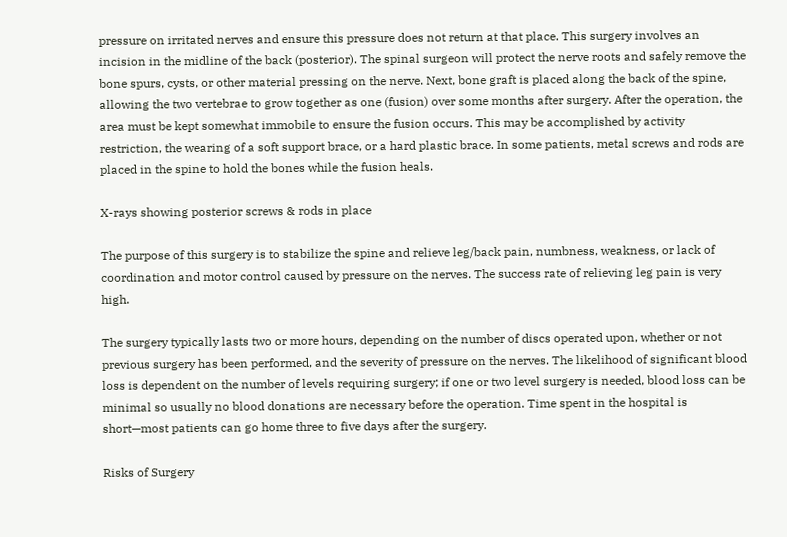pressure on irritated nerves and ensure this pressure does not return at that place. This surgery involves an incision in the midline of the back (posterior). The spinal surgeon will protect the nerve roots and safely remove the bone spurs, cysts, or other material pressing on the nerve. Next, bone graft is placed along the back of the spine, allowing the two vertebrae to grow together as one (fusion) over some months after surgery. After the operation, the area must be kept somewhat immobile to ensure the fusion occurs. This may be accomplished by activity restriction, the wearing of a soft support brace, or a hard plastic brace. In some patients, metal screws and rods are placed in the spine to hold the bones while the fusion heals.

X-rays showing posterior screws & rods in place

The purpose of this surgery is to stabilize the spine and relieve leg/back pain, numbness, weakness, or lack of coordination and motor control caused by pressure on the nerves. The success rate of relieving leg pain is very high.

The surgery typically lasts two or more hours, depending on the number of discs operated upon, whether or not previous surgery has been performed, and the severity of pressure on the nerves. The likelihood of significant blood loss is dependent on the number of levels requiring surgery; if one or two level surgery is needed, blood loss can be minimal so usually no blood donations are necessary before the operation. Time spent in the hospital is short—most patients can go home three to five days after the surgery.

Risks of Surgery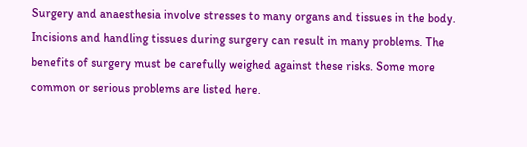Surgery and anaesthesia involve stresses to many organs and tissues in the body. Incisions and handling tissues during surgery can result in many problems. The benefits of surgery must be carefully weighed against these risks. Some more common or serious problems are listed here.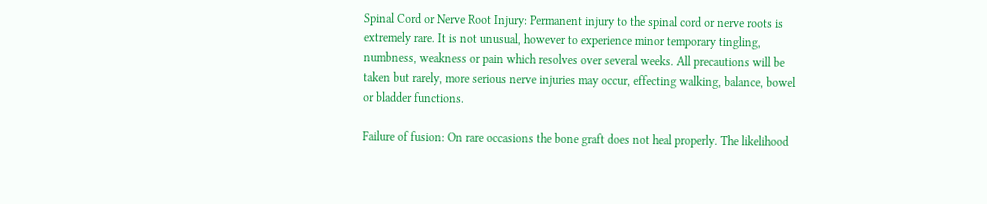Spinal Cord or Nerve Root Injury: Permanent injury to the spinal cord or nerve roots is extremely rare. It is not unusual, however to experience minor temporary tingling, numbness, weakness or pain which resolves over several weeks. All precautions will be taken but rarely, more serious nerve injuries may occur, effecting walking, balance, bowel or bladder functions.

Failure of fusion: On rare occasions the bone graft does not heal properly. The likelihood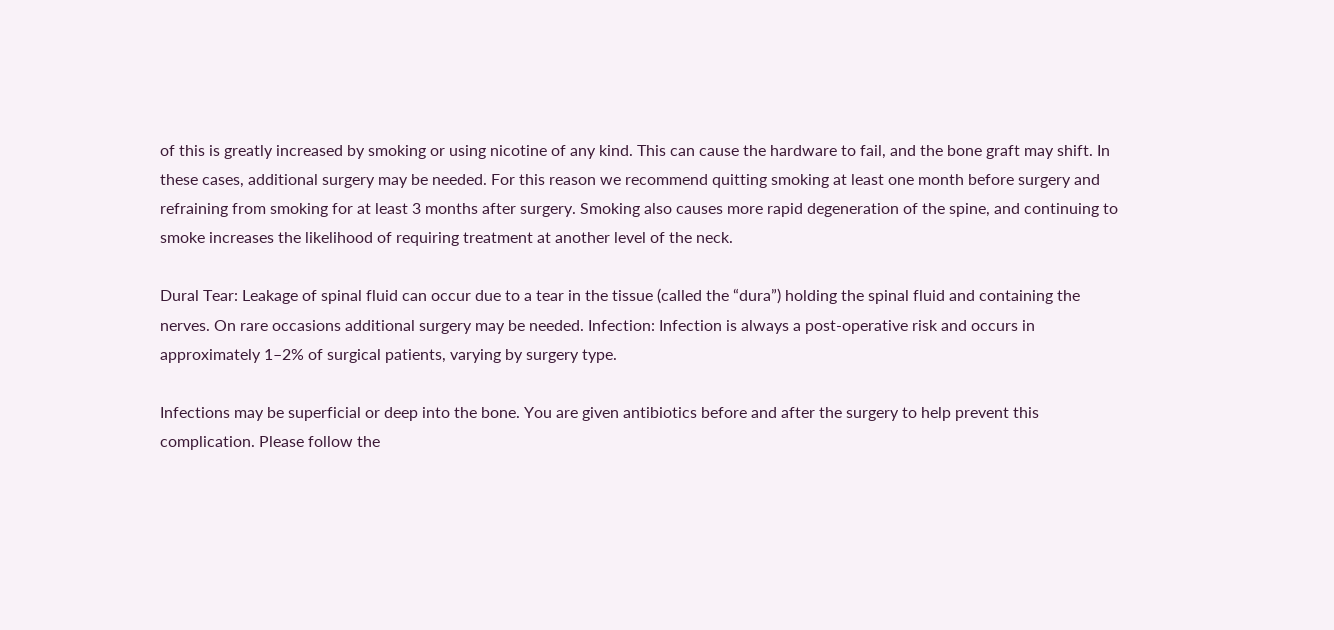of this is greatly increased by smoking or using nicotine of any kind. This can cause the hardware to fail, and the bone graft may shift. In these cases, additional surgery may be needed. For this reason we recommend quitting smoking at least one month before surgery and refraining from smoking for at least 3 months after surgery. Smoking also causes more rapid degeneration of the spine, and continuing to smoke increases the likelihood of requiring treatment at another level of the neck.

Dural Tear: Leakage of spinal fluid can occur due to a tear in the tissue (called the “dura”) holding the spinal fluid and containing the nerves. On rare occasions additional surgery may be needed. Infection: Infection is always a post-operative risk and occurs in approximately 1–2% of surgical patients, varying by surgery type.

Infections may be superficial or deep into the bone. You are given antibiotics before and after the surgery to help prevent this complication. Please follow the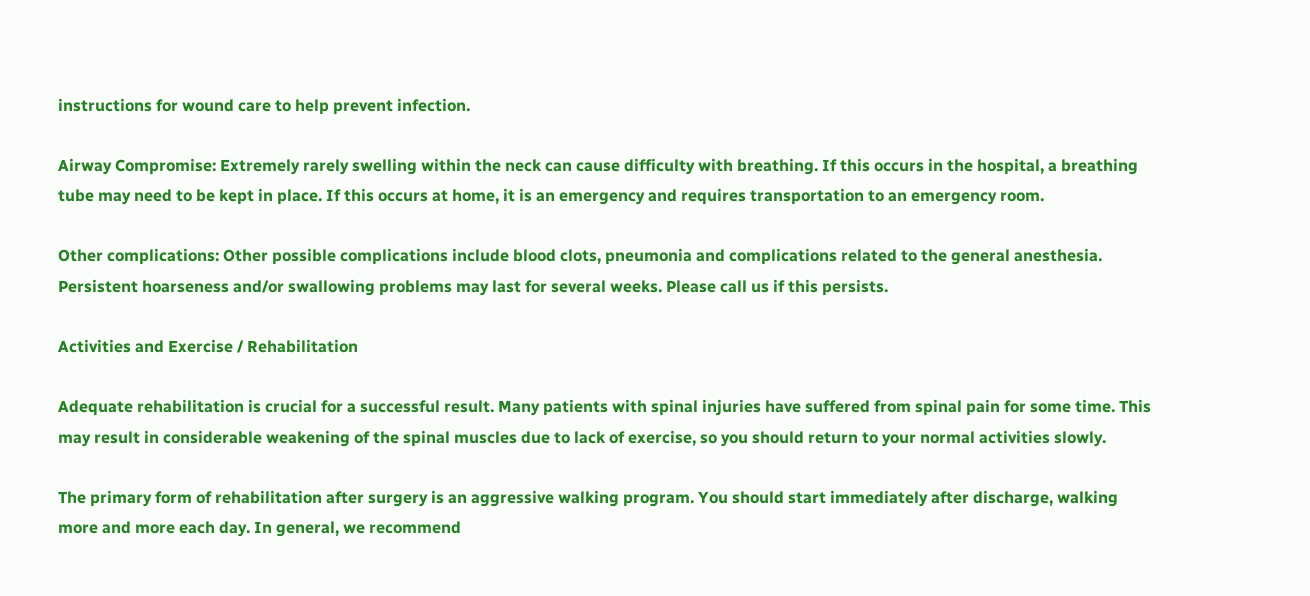instructions for wound care to help prevent infection.

Airway Compromise: Extremely rarely swelling within the neck can cause difficulty with breathing. If this occurs in the hospital, a breathing tube may need to be kept in place. If this occurs at home, it is an emergency and requires transportation to an emergency room.

Other complications: Other possible complications include blood clots, pneumonia and complications related to the general anesthesia. Persistent hoarseness and/or swallowing problems may last for several weeks. Please call us if this persists.

Activities and Exercise / Rehabilitation

Adequate rehabilitation is crucial for a successful result. Many patients with spinal injuries have suffered from spinal pain for some time. This may result in considerable weakening of the spinal muscles due to lack of exercise, so you should return to your normal activities slowly.

The primary form of rehabilitation after surgery is an aggressive walking program. You should start immediately after discharge, walking more and more each day. In general, we recommend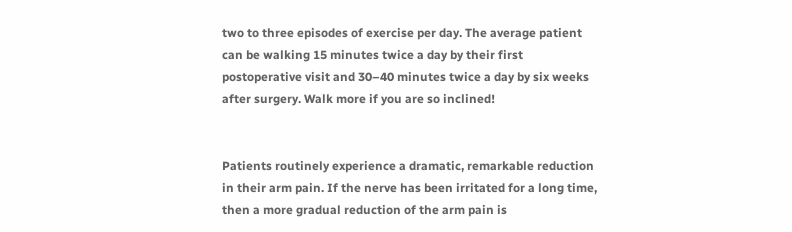two to three episodes of exercise per day. The average patient can be walking 15 minutes twice a day by their first postoperative visit and 30–40 minutes twice a day by six weeks after surgery. Walk more if you are so inclined!


Patients routinely experience a dramatic, remarkable reduction in their arm pain. If the nerve has been irritated for a long time, then a more gradual reduction of the arm pain is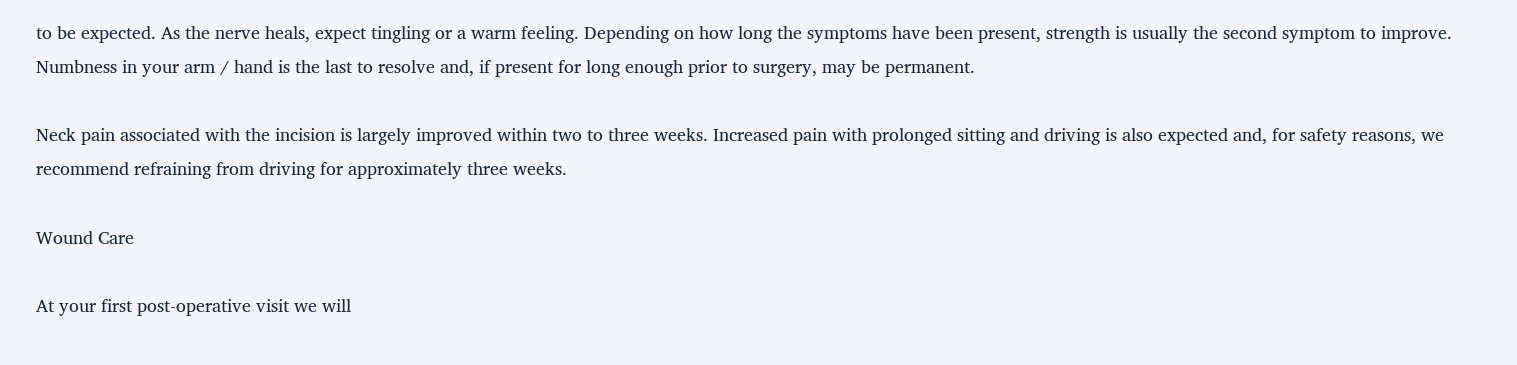to be expected. As the nerve heals, expect tingling or a warm feeling. Depending on how long the symptoms have been present, strength is usually the second symptom to improve. Numbness in your arm / hand is the last to resolve and, if present for long enough prior to surgery, may be permanent.

Neck pain associated with the incision is largely improved within two to three weeks. Increased pain with prolonged sitting and driving is also expected and, for safety reasons, we recommend refraining from driving for approximately three weeks.

Wound Care

At your first post-operative visit we will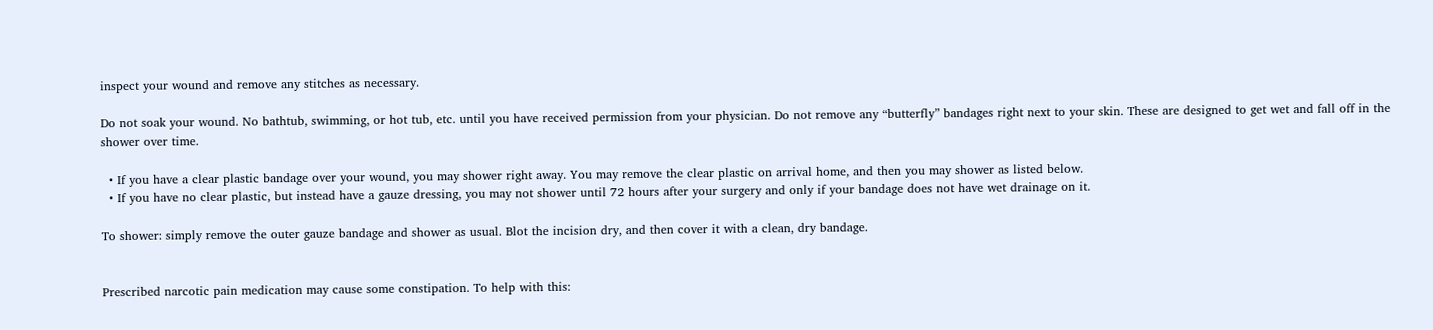inspect your wound and remove any stitches as necessary.

Do not soak your wound. No bathtub, swimming, or hot tub, etc. until you have received permission from your physician. Do not remove any “butterfly” bandages right next to your skin. These are designed to get wet and fall off in the shower over time.

  • If you have a clear plastic bandage over your wound, you may shower right away. You may remove the clear plastic on arrival home, and then you may shower as listed below.
  • If you have no clear plastic, but instead have a gauze dressing, you may not shower until 72 hours after your surgery and only if your bandage does not have wet drainage on it.

To shower: simply remove the outer gauze bandage and shower as usual. Blot the incision dry, and then cover it with a clean, dry bandage.


Prescribed narcotic pain medication may cause some constipation. To help with this: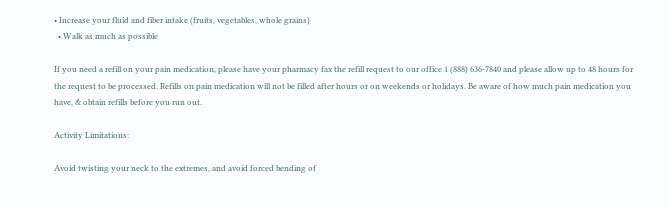• Increase your fluid and fiber intake (fruits, vegetables, whole grains)
  • Walk as much as possible

If you need a refill on your pain medication, please have your pharmacy fax the refill request to our office 1 (888) 636-7840 and please allow up to 48 hours for the request to be processed. Refills on pain medication will not be filled after hours or on weekends or holidays. Be aware of how much pain medication you have, & obtain refills before you run out.

Activity Limitations:

Avoid twisting your neck to the extremes, and avoid forced bending of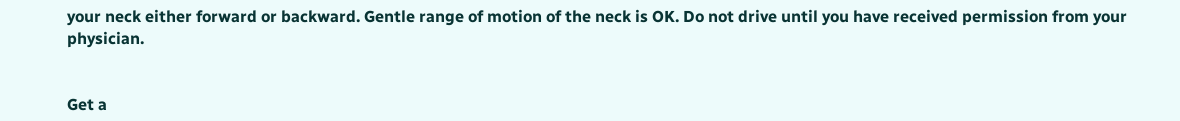your neck either forward or backward. Gentle range of motion of the neck is OK. Do not drive until you have received permission from your physician.


Get a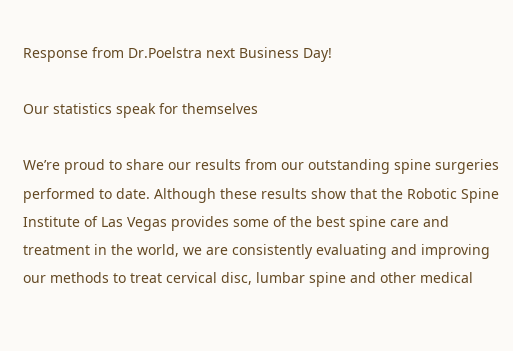Response from Dr.Poelstra next Business Day!

Our statistics speak for themselves

We’re proud to share our results from our outstanding spine surgeries performed to date. Although these results show that the Robotic Spine Institute of Las Vegas provides some of the best spine care and treatment in the world, we are consistently evaluating and improving our methods to treat cervical disc, lumbar spine and other medical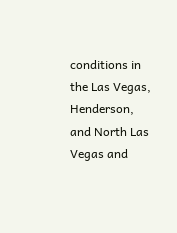conditions in the Las Vegas, Henderson, and North Las Vegas and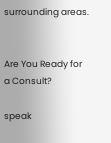surrounding areas.


Are You Ready for a Consult?

speak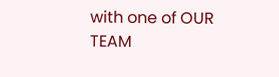with one of OUR TEAM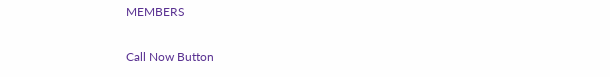MEMBERS

Call Now Button